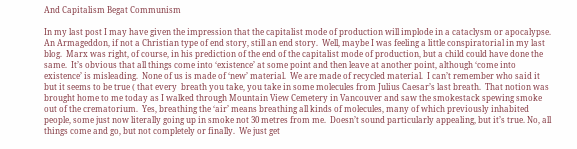And Capitalism Begat Communism

In my last post I may have given the impression that the capitalist mode of production will implode in a cataclysm or apocalypse.  An Armageddon, if not a Christian type of end story, still an end story.  Well, maybe I was feeling a little conspiratorial in my last blog.  Marx was right, of course, in his prediction of the end of the capitalist mode of production, but a child could have done the same.  It’s obvious that all things come into ‘existence’ at some point and then leave at another point, although ‘come into existence’ is misleading.  None of us is made of ‘new’ material.  We are made of recycled material.  I can’t remember who said it but it seems to be true ( that every  breath you take, you take in some molecules from Julius Caesar’s last breath.  That notion was brought home to me today as I walked through Mountain View Cemetery in Vancouver and saw the smokestack spewing smoke out of the crematorium.  Yes, breathing the ‘air’ means breathing all kinds of molecules, many of which previously inhabited people, some just now literally going up in smoke not 30 metres from me.  Doesn’t sound particularly appealing, but it’s true. No, all things come and go, but not completely or finally.  We just get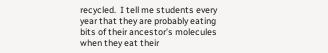recycled.  I tell me students every year that they are probably eating bits of their ancestor’s molecules when they eat their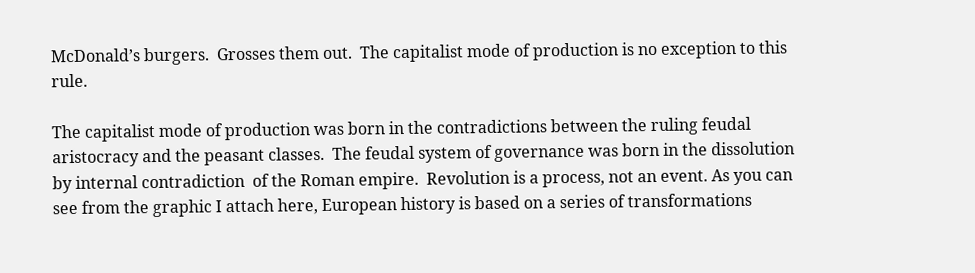McDonald’s burgers.  Grosses them out.  The capitalist mode of production is no exception to this rule.

The capitalist mode of production was born in the contradictions between the ruling feudal aristocracy and the peasant classes.  The feudal system of governance was born in the dissolution by internal contradiction  of the Roman empire.  Revolution is a process, not an event. As you can see from the graphic I attach here, European history is based on a series of transformations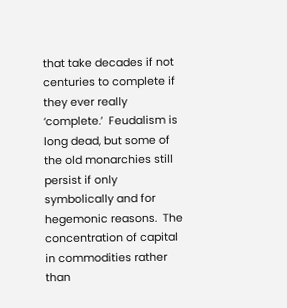that take decades if not centuries to complete if they ever really ‘complete.’  Feudalism is long dead, but some of the old monarchies still persist if only symbolically and for hegemonic reasons.  The concentration of capital in commodities rather than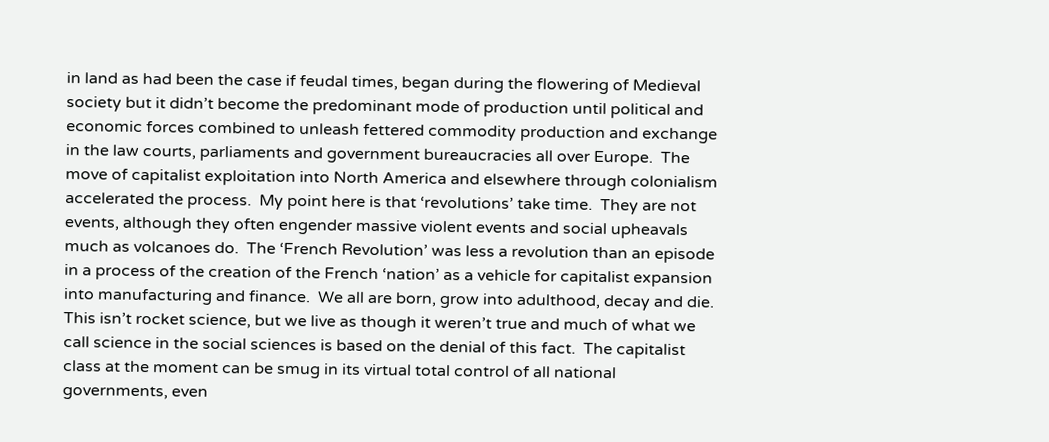in land as had been the case if feudal times, began during the flowering of Medieval society but it didn’t become the predominant mode of production until political and economic forces combined to unleash fettered commodity production and exchange in the law courts, parliaments and government bureaucracies all over Europe.  The move of capitalist exploitation into North America and elsewhere through colonialism accelerated the process.  My point here is that ‘revolutions’ take time.  They are not events, although they often engender massive violent events and social upheavals much as volcanoes do.  The ‘French Revolution’ was less a revolution than an episode in a process of the creation of the French ‘nation’ as a vehicle for capitalist expansion into manufacturing and finance.  We all are born, grow into adulthood, decay and die.  This isn’t rocket science, but we live as though it weren’t true and much of what we call science in the social sciences is based on the denial of this fact.  The capitalist class at the moment can be smug in its virtual total control of all national governments, even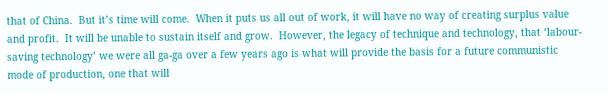that of China.  But it’s time will come.  When it puts us all out of work, it will have no way of creating surplus value and profit.  It will be unable to sustain itself and grow.  However, the legacy of technique and technology, that ‘labour-saving technology’ we were all ga-ga over a few years ago is what will provide the basis for a future communistic mode of production, one that will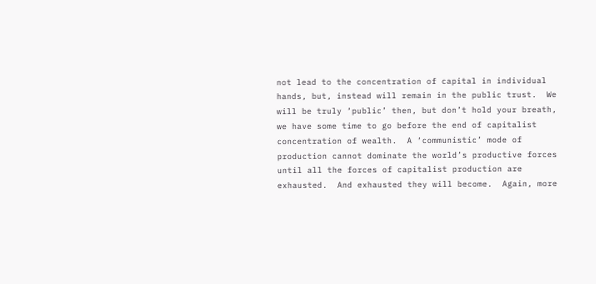not lead to the concentration of capital in individual hands, but, instead will remain in the public trust.  We will be truly ‘public’ then, but don’t hold your breath, we have some time to go before the end of capitalist concentration of wealth.  A ‘communistic’ mode of production cannot dominate the world’s productive forces until all the forces of capitalist production are exhausted.  And exhausted they will become.  Again, more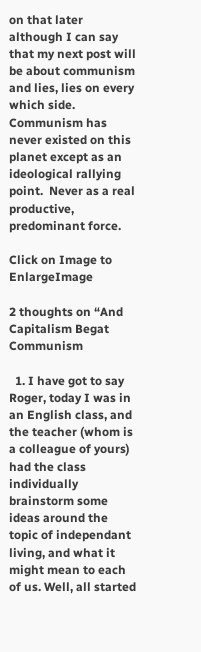on that later although I can say that my next post will be about communism and lies, lies on every which side.   Communism has never existed on this planet except as an ideological rallying point.  Never as a real productive, predominant force.

Click on Image to EnlargeImage

2 thoughts on “And Capitalism Begat Communism

  1. I have got to say Roger, today I was in an English class, and the teacher (whom is a colleague of yours) had the class individually brainstorm some ideas around the topic of independant living, and what it might mean to each of us. Well, all started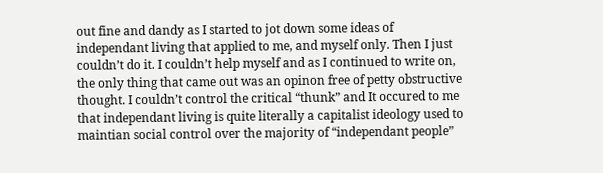out fine and dandy as I started to jot down some ideas of independant living that applied to me, and myself only. Then I just couldn’t do it. I couldn’t help myself and as I continued to write on, the only thing that came out was an opinon free of petty obstructive thought. I couldn’t control the critical “thunk” and It occured to me that independant living is quite literally a capitalist ideology used to maintian social control over the majority of “independant people”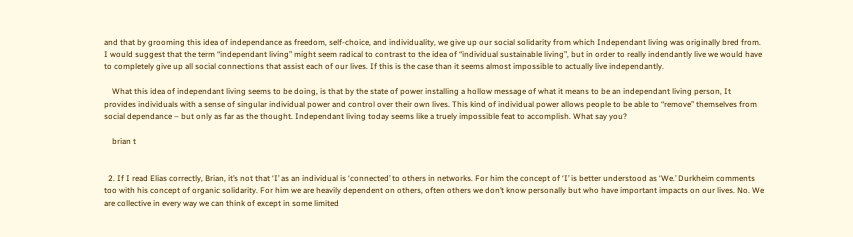and that by grooming this idea of independance as freedom, self-choice, and individuality, we give up our social solidarity from which Independant living was originally bred from. I would suggest that the term “independant living” might seem radical to contrast to the idea of “individual sustainable living”, but in order to really indendantly live we would have to completely give up all social connections that assist each of our lives. If this is the case than it seems almost impossible to actually live independantly.

    What this idea of independant living seems to be doing, is that by the state of power installing a hollow message of what it means to be an independant living person, It provides individuals with a sense of singular individual power and control over their own lives. This kind of individual power allows people to be able to “remove” themselves from social dependance – but only as far as the thought. Independant living today seems like a truely impossible feat to accomplish. What say you?

    brian t


  2. If I read Elias correctly, Brian, it’s not that ‘I’ as an individual is ‘connected’ to others in networks. For him the concept of ‘I’ is better understood as ‘We.’ Durkheim comments too with his concept of organic solidarity. For him we are heavily dependent on others, often others we don’t know personally but who have important impacts on our lives. No. We are collective in every way we can think of except in some limited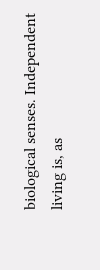biological senses. Independent living is, as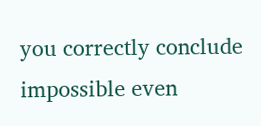you correctly conclude impossible even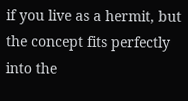if you live as a hermit, but the concept fits perfectly into the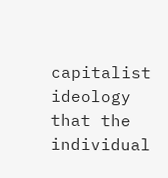capitalist ideology that the individual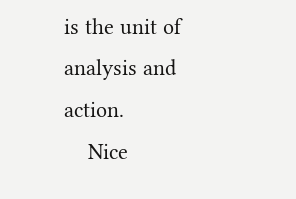is the unit of analysis and action.
    Nice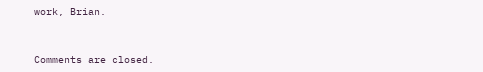work, Brian.


Comments are closed.